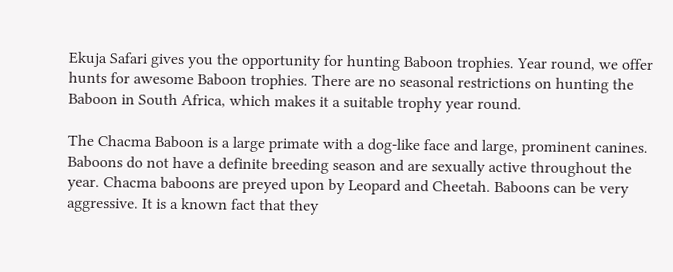Ekuja Safari gives you the opportunity for hunting Baboon trophies. Year round, we offer hunts for awesome Baboon trophies. There are no seasonal restrictions on hunting the Baboon in South Africa, which makes it a suitable trophy year round.

The Chacma Baboon is a large primate with a dog-like face and large, prominent canines. Baboons do not have a definite breeding season and are sexually active throughout the year. Chacma baboons are preyed upon by Leopard and Cheetah. Baboons can be very aggressive. It is a known fact that they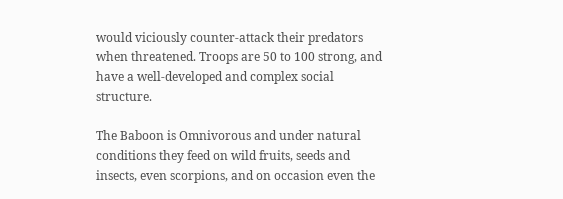would viciously counter-attack their predators when threatened. Troops are 50 to 100 strong, and have a well-developed and complex social structure.

The Baboon is Omnivorous and under natural conditions they feed on wild fruits, seeds and insects, even scorpions, and on occasion even the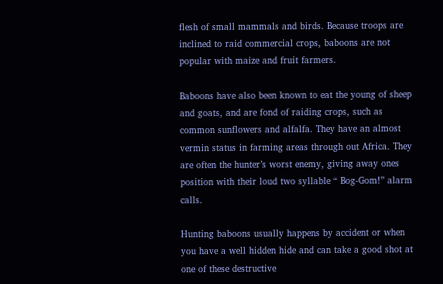flesh of small mammals and birds. Because troops are inclined to raid commercial crops, baboons are not popular with maize and fruit farmers.

Baboons have also been known to eat the young of sheep and goats, and are fond of raiding crops, such as common sunflowers and alfalfa. They have an almost vermin status in farming areas through out Africa. They are often the hunter’s worst enemy, giving away ones position with their loud two syllable “ Bog-Gom!” alarm calls.

Hunting baboons usually happens by accident or when you have a well hidden hide and can take a good shot at one of these destructive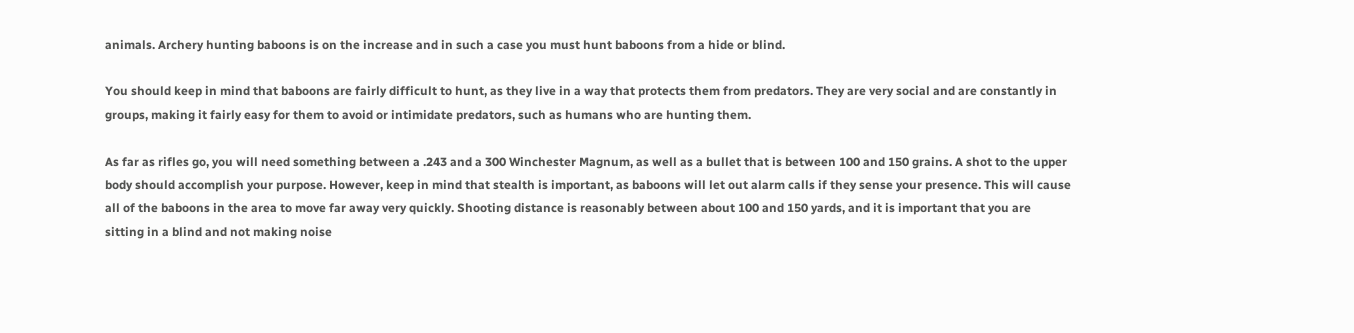animals. Archery hunting baboons is on the increase and in such a case you must hunt baboons from a hide or blind.

You should keep in mind that baboons are fairly difficult to hunt, as they live in a way that protects them from predators. They are very social and are constantly in groups, making it fairly easy for them to avoid or intimidate predators, such as humans who are hunting them.

As far as rifles go, you will need something between a .243 and a 300 Winchester Magnum, as well as a bullet that is between 100 and 150 grains. A shot to the upper body should accomplish your purpose. However, keep in mind that stealth is important, as baboons will let out alarm calls if they sense your presence. This will cause all of the baboons in the area to move far away very quickly. Shooting distance is reasonably between about 100 and 150 yards, and it is important that you are sitting in a blind and not making noise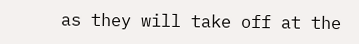as they will take off at the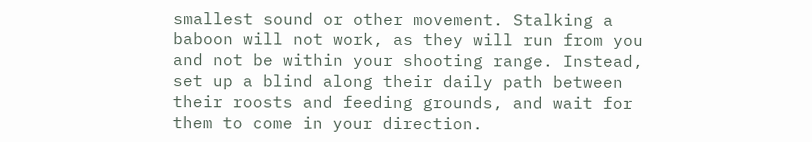smallest sound or other movement. Stalking a baboon will not work, as they will run from you and not be within your shooting range. Instead, set up a blind along their daily path between their roosts and feeding grounds, and wait for them to come in your direction.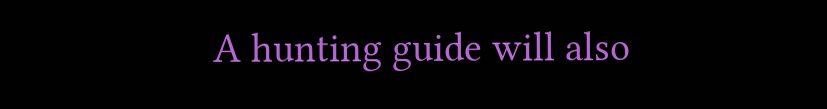A hunting guide will also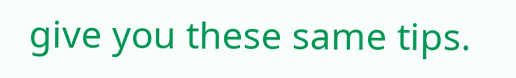give you these same tips.